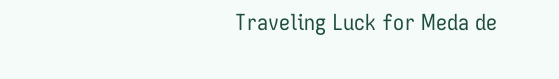Traveling Luck for Meda de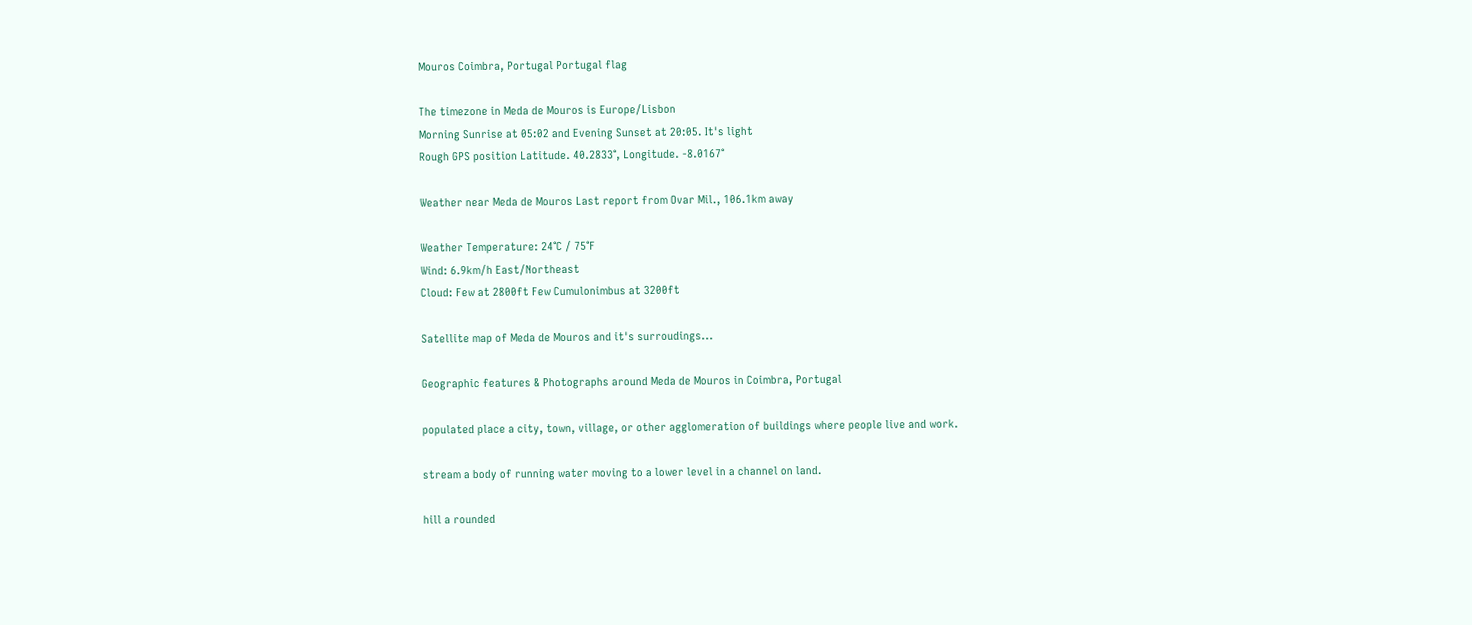Mouros Coimbra, Portugal Portugal flag

The timezone in Meda de Mouros is Europe/Lisbon
Morning Sunrise at 05:02 and Evening Sunset at 20:05. It's light
Rough GPS position Latitude. 40.2833°, Longitude. -8.0167°

Weather near Meda de Mouros Last report from Ovar Mil., 106.1km away

Weather Temperature: 24°C / 75°F
Wind: 6.9km/h East/Northeast
Cloud: Few at 2800ft Few Cumulonimbus at 3200ft

Satellite map of Meda de Mouros and it's surroudings...

Geographic features & Photographs around Meda de Mouros in Coimbra, Portugal

populated place a city, town, village, or other agglomeration of buildings where people live and work.

stream a body of running water moving to a lower level in a channel on land.

hill a rounded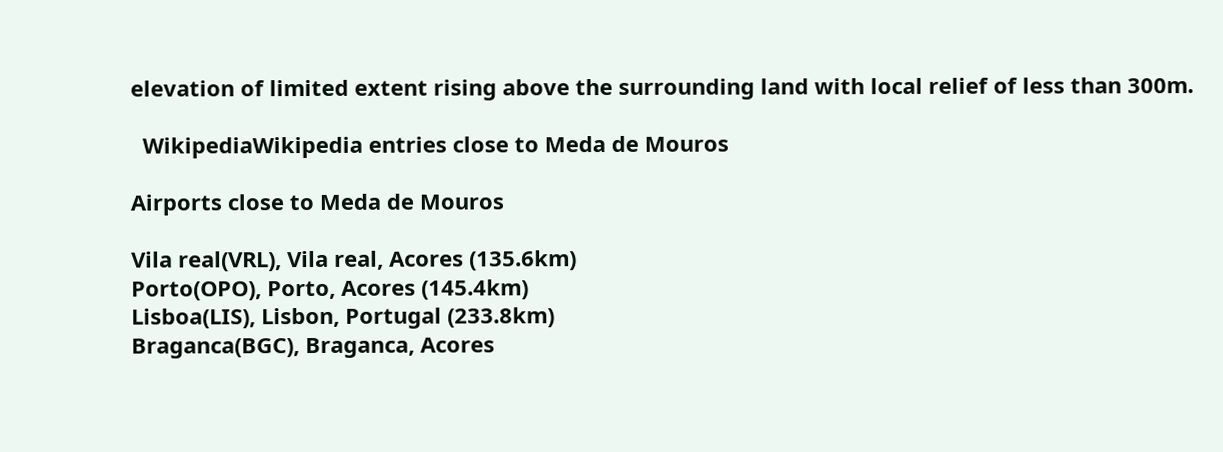elevation of limited extent rising above the surrounding land with local relief of less than 300m.

  WikipediaWikipedia entries close to Meda de Mouros

Airports close to Meda de Mouros

Vila real(VRL), Vila real, Acores (135.6km)
Porto(OPO), Porto, Acores (145.4km)
Lisboa(LIS), Lisbon, Portugal (233.8km)
Braganca(BGC), Braganca, Acores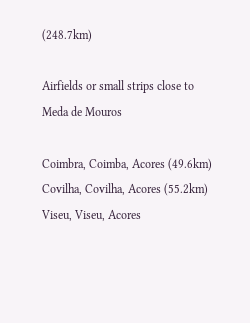(248.7km)

Airfields or small strips close to Meda de Mouros

Coimbra, Coimba, Acores (49.6km)
Covilha, Covilha, Acores (55.2km)
Viseu, Viseu, Acores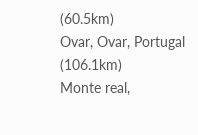(60.5km)
Ovar, Ovar, Portugal (106.1km)
Monte real,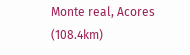Monte real, Acores (108.4km)